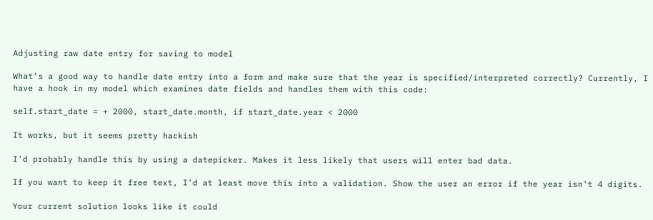Adjusting raw date entry for saving to model

What’s a good way to handle date entry into a form and make sure that the year is specified/interpreted correctly? Currently, I have a hook in my model which examines date fields and handles them with this code:

self.start_date = + 2000, start_date.month, if start_date.year < 2000

It works, but it seems pretty hackish

I’d probably handle this by using a datepicker. Makes it less likely that users will enter bad data.

If you want to keep it free text, I’d at least move this into a validation. Show the user an error if the year isn’t 4 digits.

Your current solution looks like it could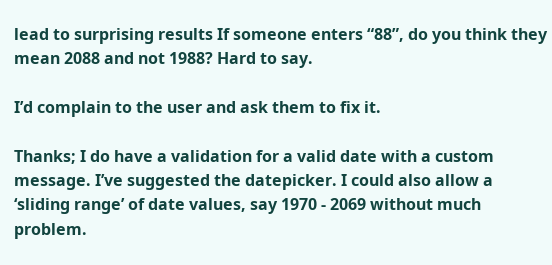lead to surprising results If someone enters “88”, do you think they mean 2088 and not 1988? Hard to say.

I’d complain to the user and ask them to fix it.

Thanks; I do have a validation for a valid date with a custom message. I’ve suggested the datepicker. I could also allow a ‘sliding range’ of date values, say 1970 - 2069 without much problem.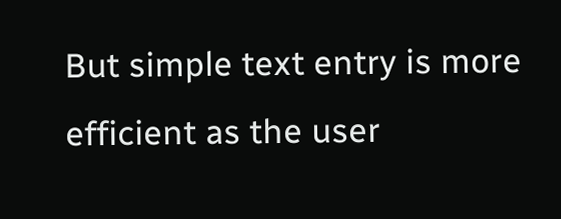But simple text entry is more efficient as the user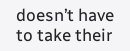doesn’t have to take their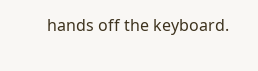hands off the keyboard.